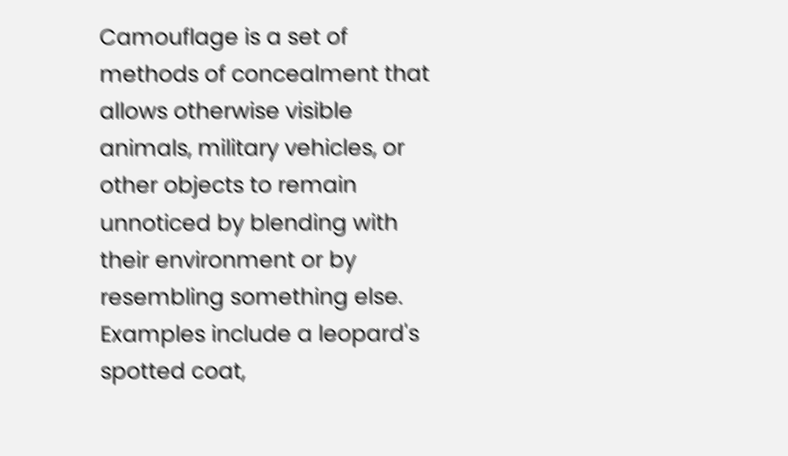Camouflage is a set of methods of concealment that allows otherwise visible animals, military vehicles, or other objects to remain unnoticed by blending with their environment or by resembling something else. Examples include a leopard's spotted coat,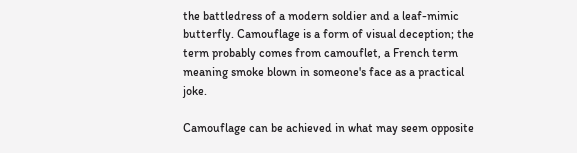the battledress of a modern soldier and a leaf-mimic butterfly. Camouflage is a form of visual deception; the term probably comes from camouflet, a French term meaning smoke blown in someone's face as a practical joke.

Camouflage can be achieved in what may seem opposite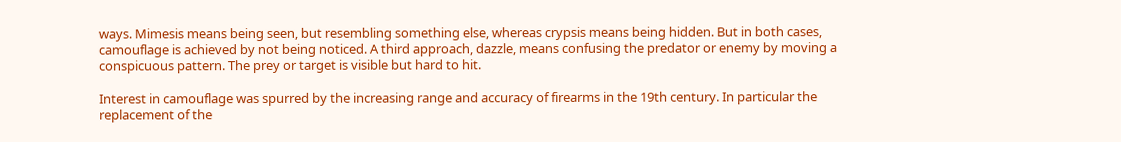ways. Mimesis means being seen, but resembling something else, whereas crypsis means being hidden. But in both cases, camouflage is achieved by not being noticed. A third approach, dazzle, means confusing the predator or enemy by moving a conspicuous pattern. The prey or target is visible but hard to hit.

Interest in camouflage was spurred by the increasing range and accuracy of firearms in the 19th century. In particular the replacement of the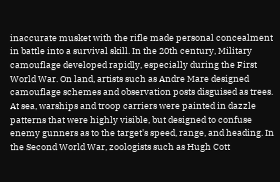inaccurate musket with the rifle made personal concealment in battle into a survival skill. In the 20th century, Military camouflage developed rapidly, especially during the First World War. On land, artists such as Andre Mare designed camouflage schemes and observation posts disguised as trees. At sea, warships and troop carriers were painted in dazzle patterns that were highly visible, but designed to confuse enemy gunners as to the target's speed, range, and heading. In the Second World War, zoologists such as Hugh Cott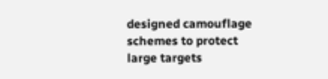designed camouflage schemes to protect large targets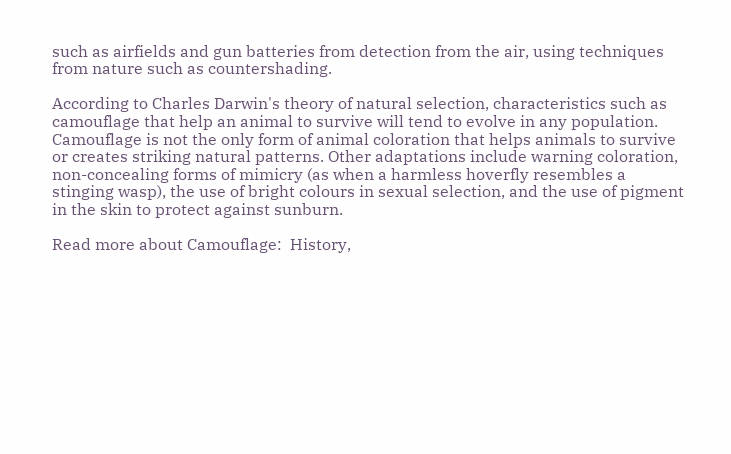such as airfields and gun batteries from detection from the air, using techniques from nature such as countershading.

According to Charles Darwin's theory of natural selection, characteristics such as camouflage that help an animal to survive will tend to evolve in any population. Camouflage is not the only form of animal coloration that helps animals to survive or creates striking natural patterns. Other adaptations include warning coloration, non-concealing forms of mimicry (as when a harmless hoverfly resembles a stinging wasp), the use of bright colours in sexual selection, and the use of pigment in the skin to protect against sunburn.

Read more about Camouflage:  History,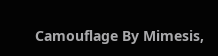Camouflage By Mimesis,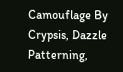Camouflage By Crypsis, Dazzle Patterning,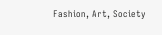Fashion, Art, Society